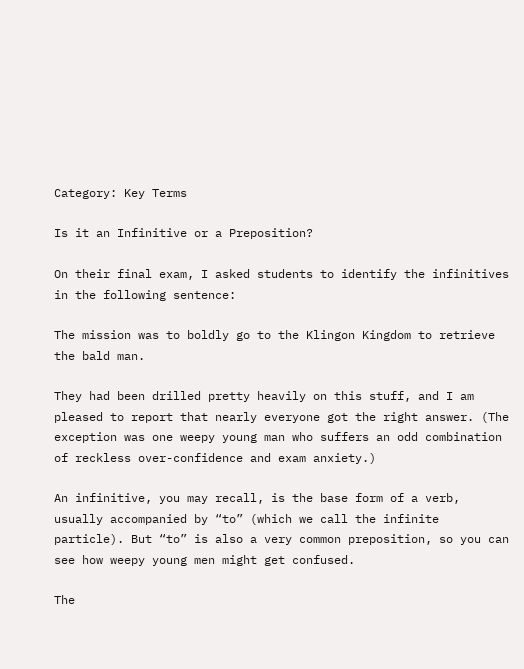Category: Key Terms

Is it an Infinitive or a Preposition?

On their final exam, I asked students to identify the infinitives in the following sentence:

The mission was to boldly go to the Klingon Kingdom to retrieve the bald man.

They had been drilled pretty heavily on this stuff, and I am pleased to report that nearly everyone got the right answer. (The exception was one weepy young man who suffers an odd combination of reckless over-confidence and exam anxiety.)

An infinitive, you may recall, is the base form of a verb, usually accompanied by “to” (which we call the infinite particle). But “to” is also a very common preposition, so you can see how weepy young men might get confused.

The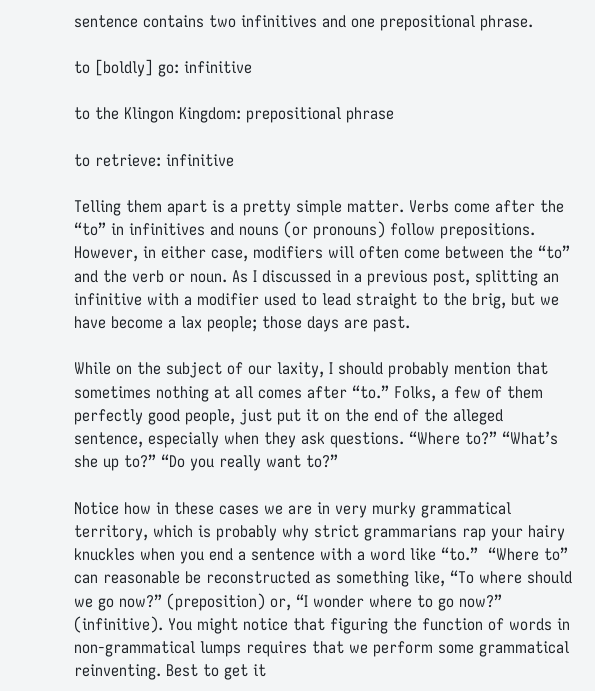sentence contains two infinitives and one prepositional phrase.

to [boldly] go: infinitive

to the Klingon Kingdom: prepositional phrase

to retrieve: infinitive

Telling them apart is a pretty simple matter. Verbs come after the “to” in infinitives and nouns (or pronouns) follow prepositions. However, in either case, modifiers will often come between the “to” and the verb or noun. As I discussed in a previous post, splitting an infinitive with a modifier used to lead straight to the brig, but we have become a lax people; those days are past.

While on the subject of our laxity, I should probably mention that sometimes nothing at all comes after “to.” Folks, a few of them perfectly good people, just put it on the end of the alleged sentence, especially when they ask questions. “Where to?” “What’s she up to?” “Do you really want to?”

Notice how in these cases we are in very murky grammatical territory, which is probably why strict grammarians rap your hairy knuckles when you end a sentence with a word like “to.”  “Where to” can reasonable be reconstructed as something like, “To where should we go now?” (preposition) or, “I wonder where to go now?” (infinitive). You might notice that figuring the function of words in non-grammatical lumps requires that we perform some grammatical reinventing. Best to get it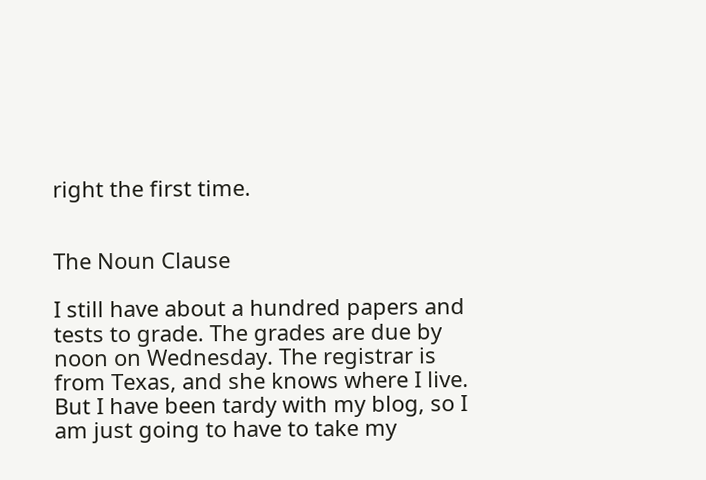right the first time.


The Noun Clause

I still have about a hundred papers and tests to grade. The grades are due by noon on Wednesday. The registrar is from Texas, and she knows where I live. But I have been tardy with my blog, so I am just going to have to take my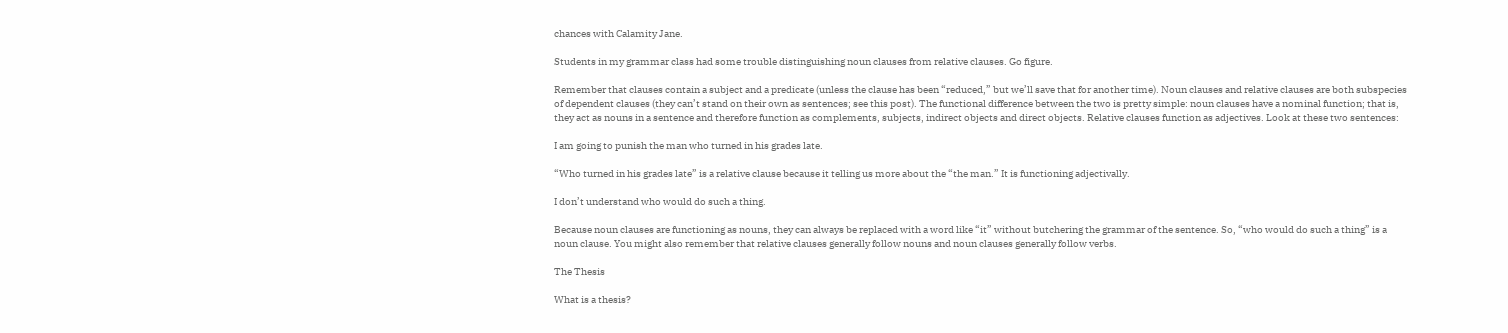chances with Calamity Jane.

Students in my grammar class had some trouble distinguishing noun clauses from relative clauses. Go figure.

Remember that clauses contain a subject and a predicate (unless the clause has been “reduced,” but we’ll save that for another time). Noun clauses and relative clauses are both subspecies of dependent clauses (they can’t stand on their own as sentences; see this post). The functional difference between the two is pretty simple: noun clauses have a nominal function; that is, they act as nouns in a sentence and therefore function as complements, subjects, indirect objects and direct objects. Relative clauses function as adjectives. Look at these two sentences:

I am going to punish the man who turned in his grades late.

“Who turned in his grades late” is a relative clause because it telling us more about the “the man.” It is functioning adjectivally.

I don’t understand who would do such a thing.

Because noun clauses are functioning as nouns, they can always be replaced with a word like “it” without butchering the grammar of the sentence. So, “who would do such a thing” is a noun clause. You might also remember that relative clauses generally follow nouns and noun clauses generally follow verbs.

The Thesis

What is a thesis?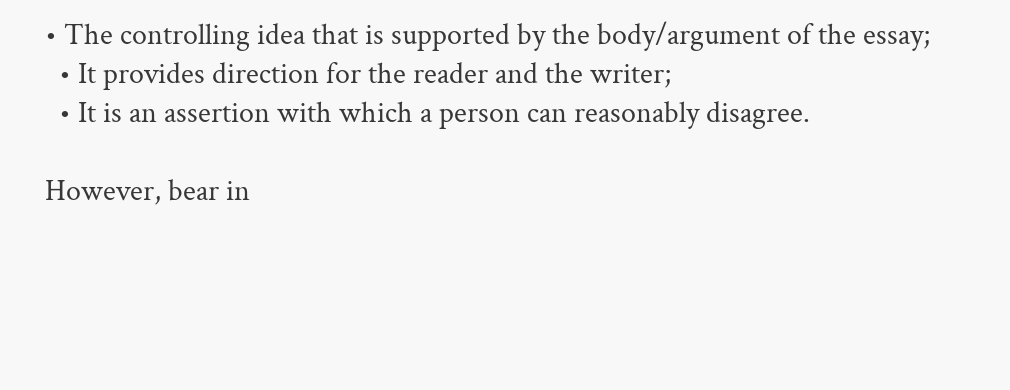• The controlling idea that is supported by the body/argument of the essay;
  • It provides direction for the reader and the writer;
  • It is an assertion with which a person can reasonably disagree.

However, bear in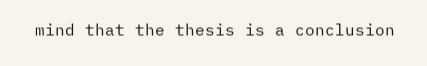mind that the thesis is a conclusion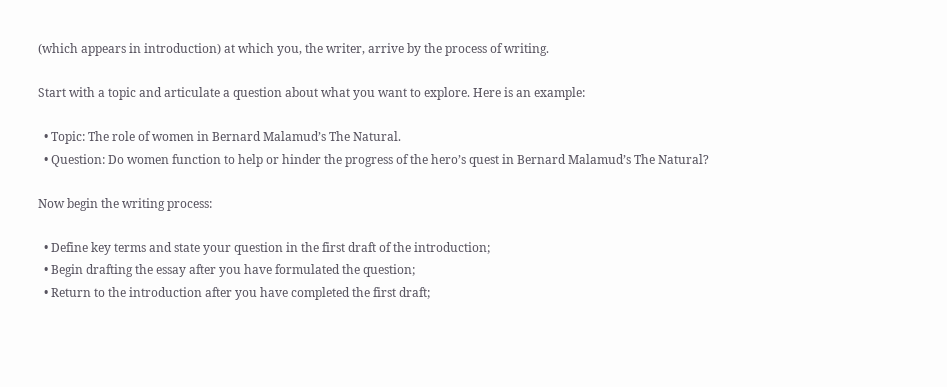(which appears in introduction) at which you, the writer, arrive by the process of writing.

Start with a topic and articulate a question about what you want to explore. Here is an example:

  • Topic: The role of women in Bernard Malamud’s The Natural.
  • Question: Do women function to help or hinder the progress of the hero’s quest in Bernard Malamud’s The Natural?

Now begin the writing process:

  • Define key terms and state your question in the first draft of the introduction;
  • Begin drafting the essay after you have formulated the question;
  • Return to the introduction after you have completed the first draft;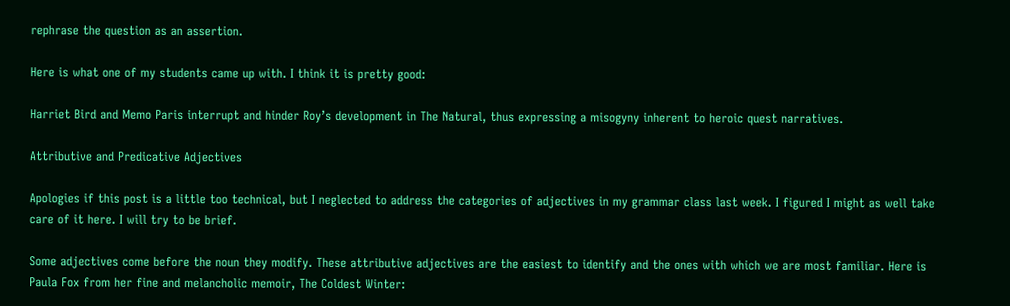rephrase the question as an assertion.

Here is what one of my students came up with. I think it is pretty good:

Harriet Bird and Memo Paris interrupt and hinder Roy’s development in The Natural, thus expressing a misogyny inherent to heroic quest narratives.

Attributive and Predicative Adjectives

Apologies if this post is a little too technical, but I neglected to address the categories of adjectives in my grammar class last week. I figured I might as well take care of it here. I will try to be brief.

Some adjectives come before the noun they modify. These attributive adjectives are the easiest to identify and the ones with which we are most familiar. Here is Paula Fox from her fine and melancholic memoir, The Coldest Winter: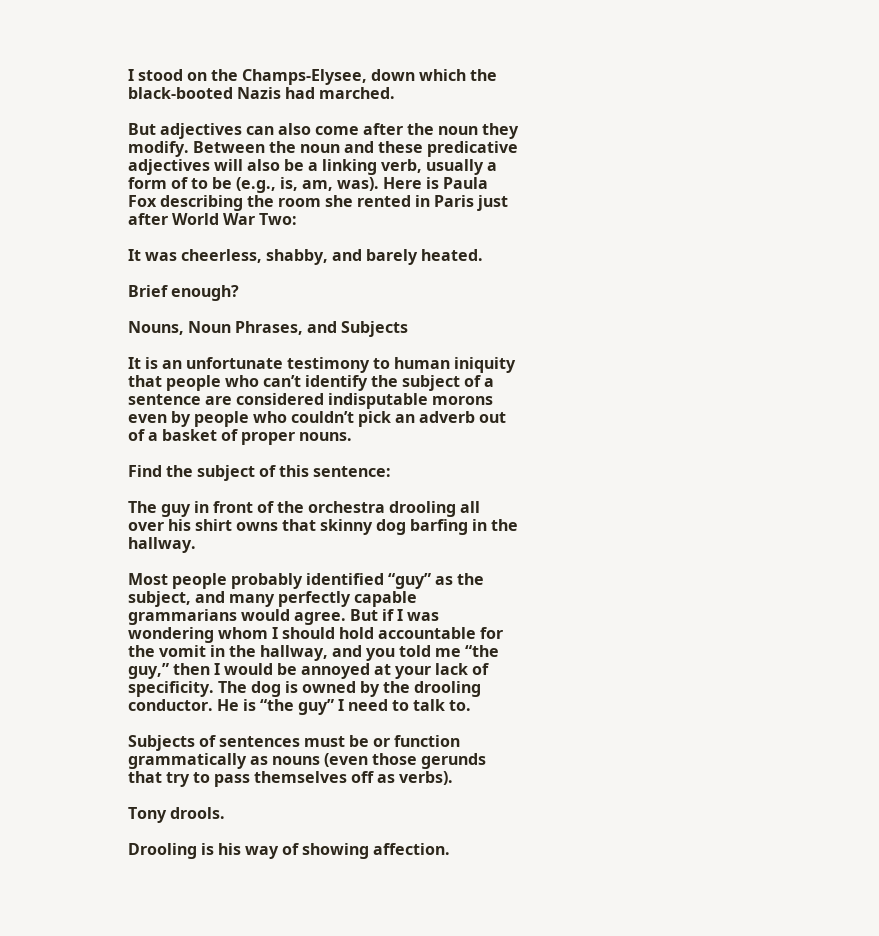I stood on the Champs-Elysee, down which the black-booted Nazis had marched.

But adjectives can also come after the noun they modify. Between the noun and these predicative adjectives will also be a linking verb, usually a form of to be (e.g., is, am, was). Here is Paula Fox describing the room she rented in Paris just after World War Two:

It was cheerless, shabby, and barely heated.

Brief enough?

Nouns, Noun Phrases, and Subjects

It is an unfortunate testimony to human iniquity that people who can’t identify the subject of a sentence are considered indisputable morons even by people who couldn’t pick an adverb out of a basket of proper nouns.

Find the subject of this sentence:

The guy in front of the orchestra drooling all over his shirt owns that skinny dog barfing in the hallway.

Most people probably identified “guy” as the subject, and many perfectly capable grammarians would agree. But if I was wondering whom I should hold accountable for the vomit in the hallway, and you told me “the guy,” then I would be annoyed at your lack of specificity. The dog is owned by the drooling conductor. He is “the guy” I need to talk to.

Subjects of sentences must be or function grammatically as nouns (even those gerunds that try to pass themselves off as verbs).

Tony drools.

Drooling is his way of showing affection.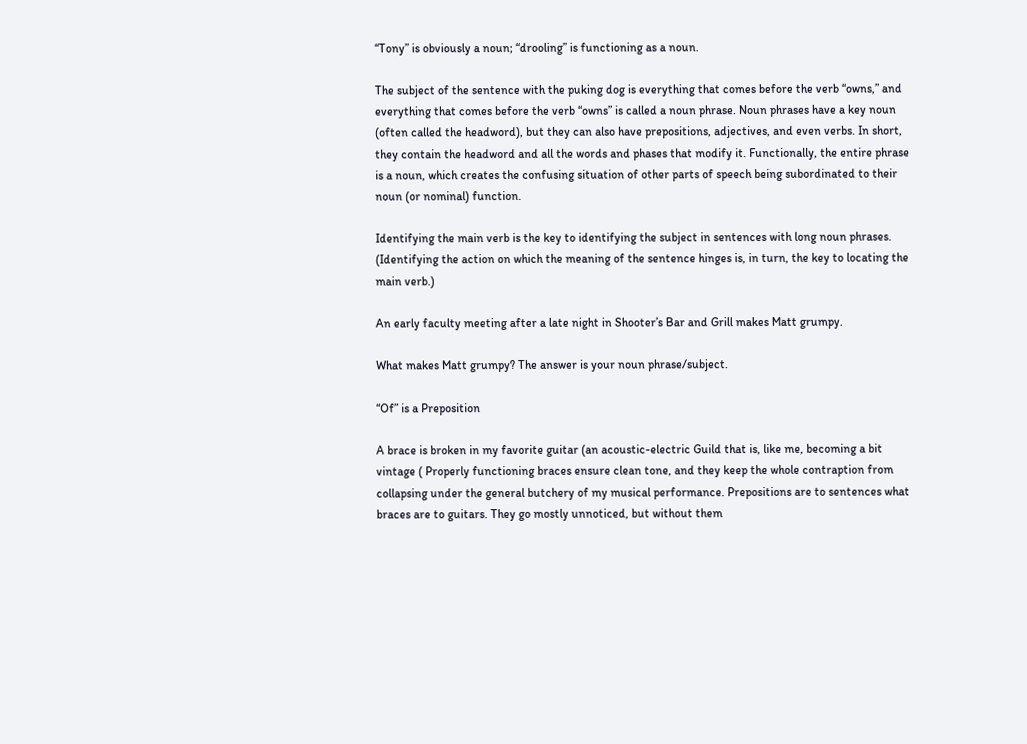“Tony” is obviously a noun; “drooling” is functioning as a noun.

The subject of the sentence with the puking dog is everything that comes before the verb “owns,” and everything that comes before the verb “owns” is called a noun phrase. Noun phrases have a key noun (often called the headword), but they can also have prepositions, adjectives, and even verbs. In short, they contain the headword and all the words and phases that modify it. Functionally, the entire phrase is a noun, which creates the confusing situation of other parts of speech being subordinated to their noun (or nominal) function.

Identifying the main verb is the key to identifying the subject in sentences with long noun phrases. (Identifying the action on which the meaning of the sentence hinges is, in turn, the key to locating the main verb.)

An early faculty meeting after a late night in Shooter’s Bar and Grill makes Matt grumpy.

What makes Matt grumpy? The answer is your noun phrase/subject.

“Of” is a Preposition

A brace is broken in my favorite guitar (an acoustic-electric Guild that is, like me, becoming a bit vintage ( Properly functioning braces ensure clean tone, and they keep the whole contraption from collapsing under the general butchery of my musical performance. Prepositions are to sentences what braces are to guitars. They go mostly unnoticed, but without them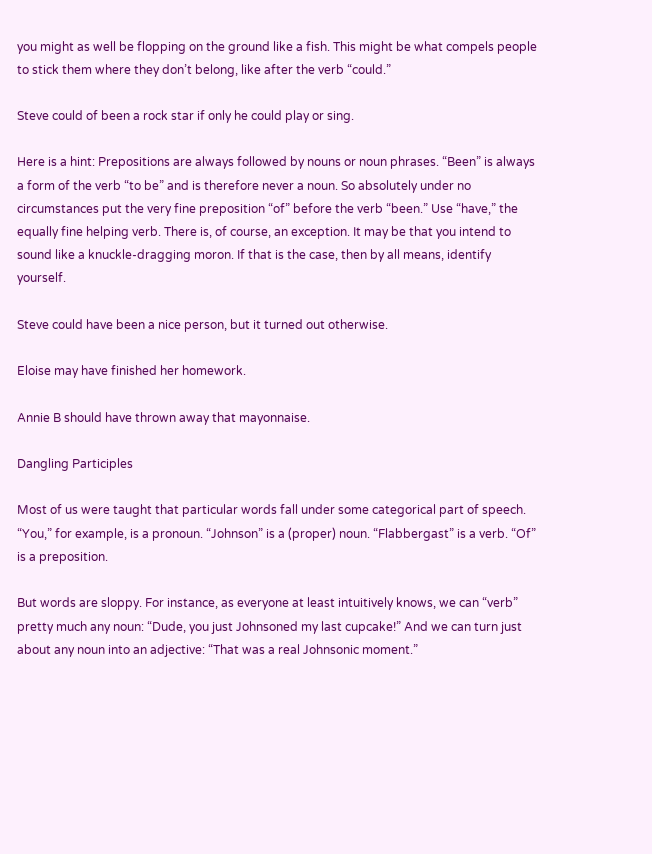you might as well be flopping on the ground like a fish. This might be what compels people to stick them where they don’t belong, like after the verb “could.”

Steve could of been a rock star if only he could play or sing.

Here is a hint: Prepositions are always followed by nouns or noun phrases. “Been” is always a form of the verb “to be” and is therefore never a noun. So absolutely under no circumstances put the very fine preposition “of” before the verb “been.” Use “have,” the equally fine helping verb. There is, of course, an exception. It may be that you intend to sound like a knuckle-dragging moron. If that is the case, then by all means, identify yourself.

Steve could have been a nice person, but it turned out otherwise.

Eloise may have finished her homework.

Annie B should have thrown away that mayonnaise.

Dangling Participles

Most of us were taught that particular words fall under some categorical part of speech. “You,” for example, is a pronoun. “Johnson” is a (proper) noun. “Flabbergast” is a verb. “Of” is a preposition.

But words are sloppy. For instance, as everyone at least intuitively knows, we can “verb” pretty much any noun: “Dude, you just Johnsoned my last cupcake!” And we can turn just about any noun into an adjective: “That was a real Johnsonic moment.”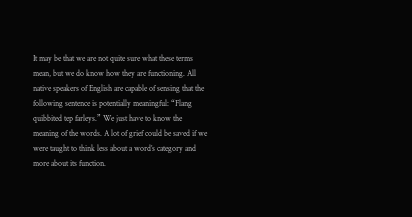It may be that we are not quite sure what these terms mean, but we do know how they are functioning. All native speakers of English are capable of sensing that the following sentence is potentially meaningful: “Flang quibbited tep farleys.” We just have to know the meaning of the words. A lot of grief could be saved if we were taught to think less about a word’s category and more about its function.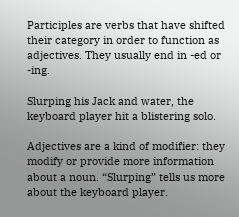Participles are verbs that have shifted their category in order to function as adjectives. They usually end in -ed or -ing.

Slurping his Jack and water, the keyboard player hit a blistering solo.

Adjectives are a kind of modifier: they modify or provide more information about a noun. “Slurping” tells us more about the keyboard player.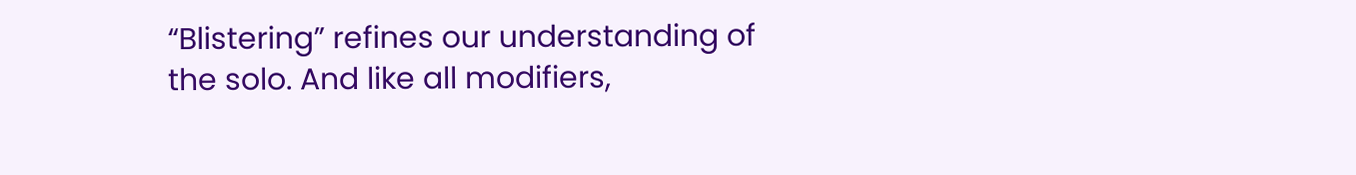“Blistering” refines our understanding of the solo. And like all modifiers,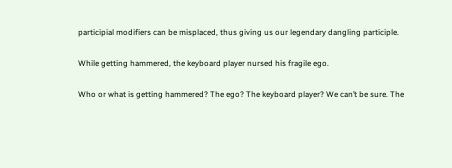participial modifiers can be misplaced, thus giving us our legendary dangling participle.

While getting hammered, the keyboard player nursed his fragile ego.

Who or what is getting hammered? The ego? The keyboard player? We can’t be sure. The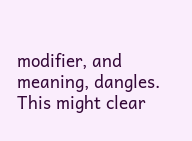modifier, and meaning, dangles. This might clear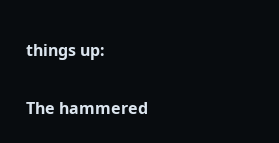things up:

The hammered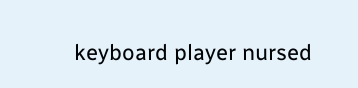keyboard player nursed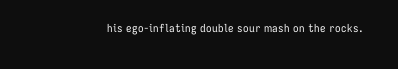his ego-inflating double sour mash on the rocks.